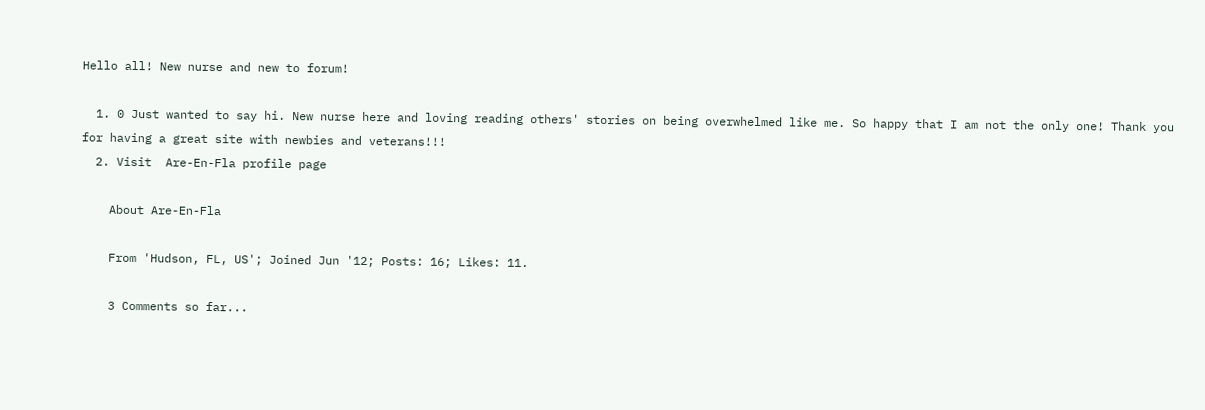Hello all! New nurse and new to forum!

  1. 0 Just wanted to say hi. New nurse here and loving reading others' stories on being overwhelmed like me. So happy that I am not the only one! Thank you for having a great site with newbies and veterans!!!
  2. Visit  Are-En-Fla profile page

    About Are-En-Fla

    From 'Hudson, FL, US'; Joined Jun '12; Posts: 16; Likes: 11.

    3 Comments so far...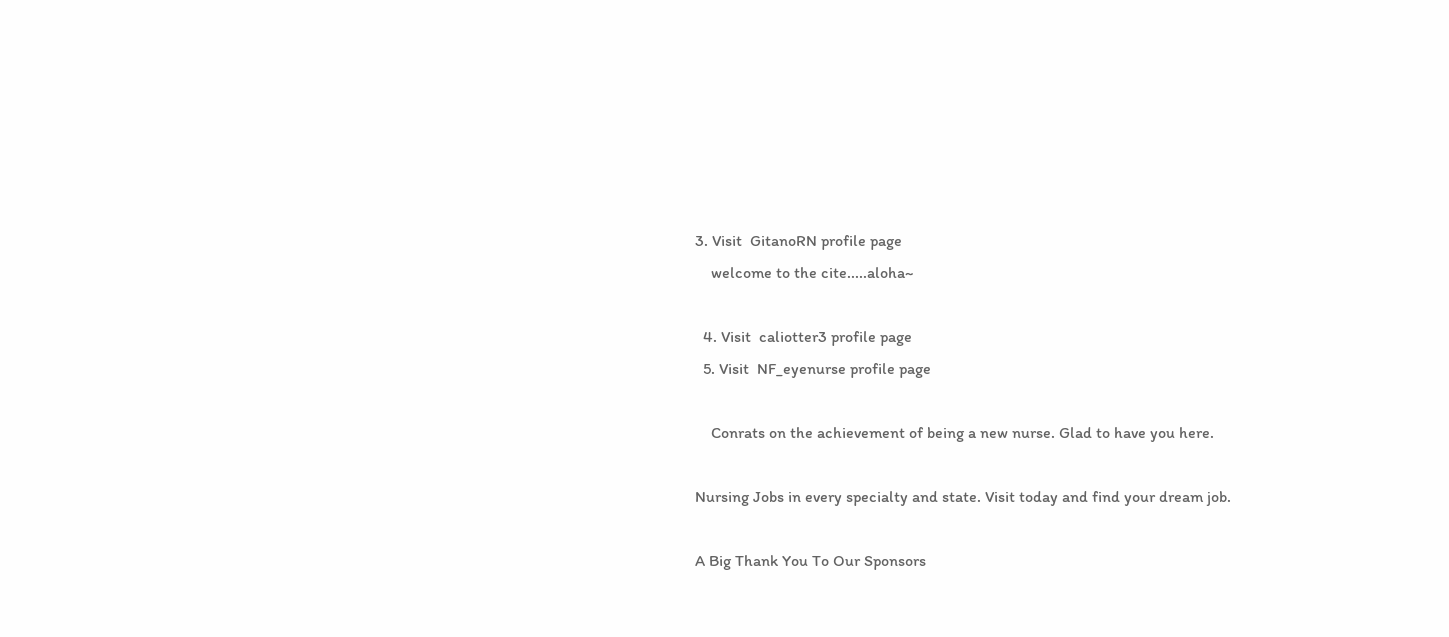3. Visit  GitanoRN profile page
    welcome to the cite.....aloha~

  4. Visit  caliotter3 profile page
  5. Visit  NF_eyenurse profile page

    Conrats on the achievement of being a new nurse. Glad to have you here.

Nursing Jobs in every specialty and state. Visit today and find your dream job.

A Big Thank You To Our Sponsors